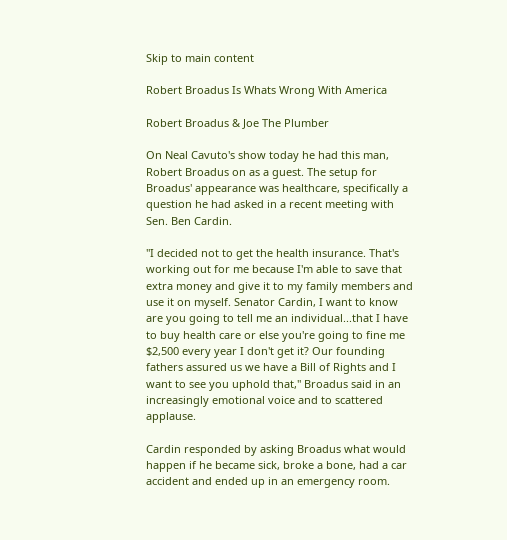Skip to main content

Robert Broadus Is Whats Wrong With America

Robert Broadus & Joe The Plumber

On Neal Cavuto's show today he had this man, Robert Broadus on as a guest. The setup for Broadus' appearance was healthcare, specifically a question he had asked in a recent meeting with Sen. Ben Cardin.

"I decided not to get the health insurance. That's working out for me because I'm able to save that extra money and give it to my family members and use it on myself. Senator Cardin, I want to know are you going to tell me an individual...that I have to buy health care or else you're going to fine me $2,500 every year I don't get it? Our founding fathers assured us we have a Bill of Rights and I want to see you uphold that," Broadus said in an increasingly emotional voice and to scattered applause.

Cardin responded by asking Broadus what would happen if he became sick, broke a bone, had a car accident and ended up in an emergency room.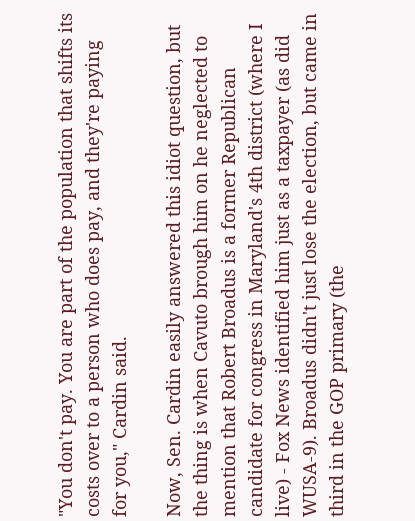"You don't pay. You are part of the population that shifts its costs over to a person who does pay, and they're paying for you," Cardin said.

Now, Sen. Cardin easily answered this idiot question, but the thing is when Cavuto brough him on he neglected to mention that Robert Broadus is a former Republican candidate for congress in Maryland's 4th district (where I live) - Fox News identified him just as a taxpayer (as did WUSA-9). Broadus didn't just lose the election, but came in third in the GOP primary (the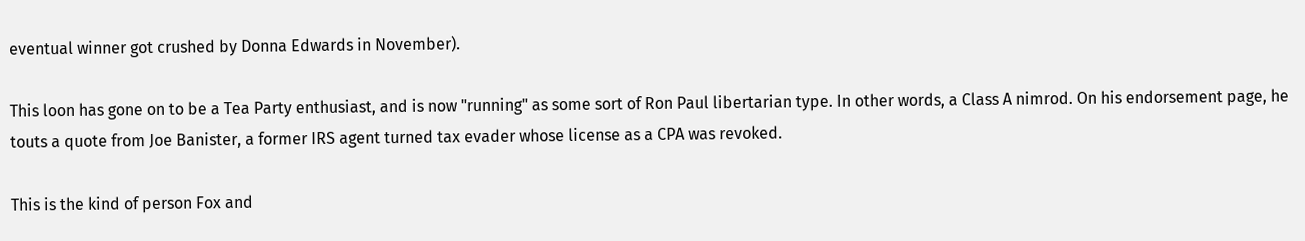eventual winner got crushed by Donna Edwards in November).

This loon has gone on to be a Tea Party enthusiast, and is now "running" as some sort of Ron Paul libertarian type. In other words, a Class A nimrod. On his endorsement page, he touts a quote from Joe Banister, a former IRS agent turned tax evader whose license as a CPA was revoked.

This is the kind of person Fox and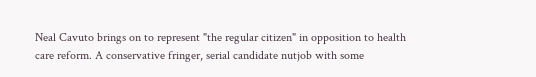Neal Cavuto brings on to represent "the regular citizen" in opposition to health care reform. A conservative fringer, serial candidate nutjob with some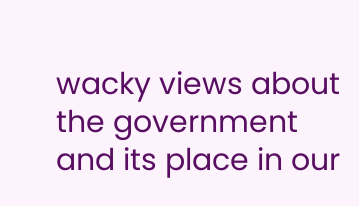wacky views about the government and its place in our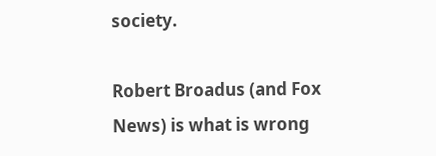society.

Robert Broadus (and Fox News) is what is wrong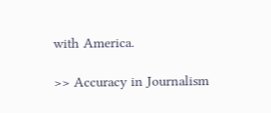with America.

>> Accuracy in Journalism